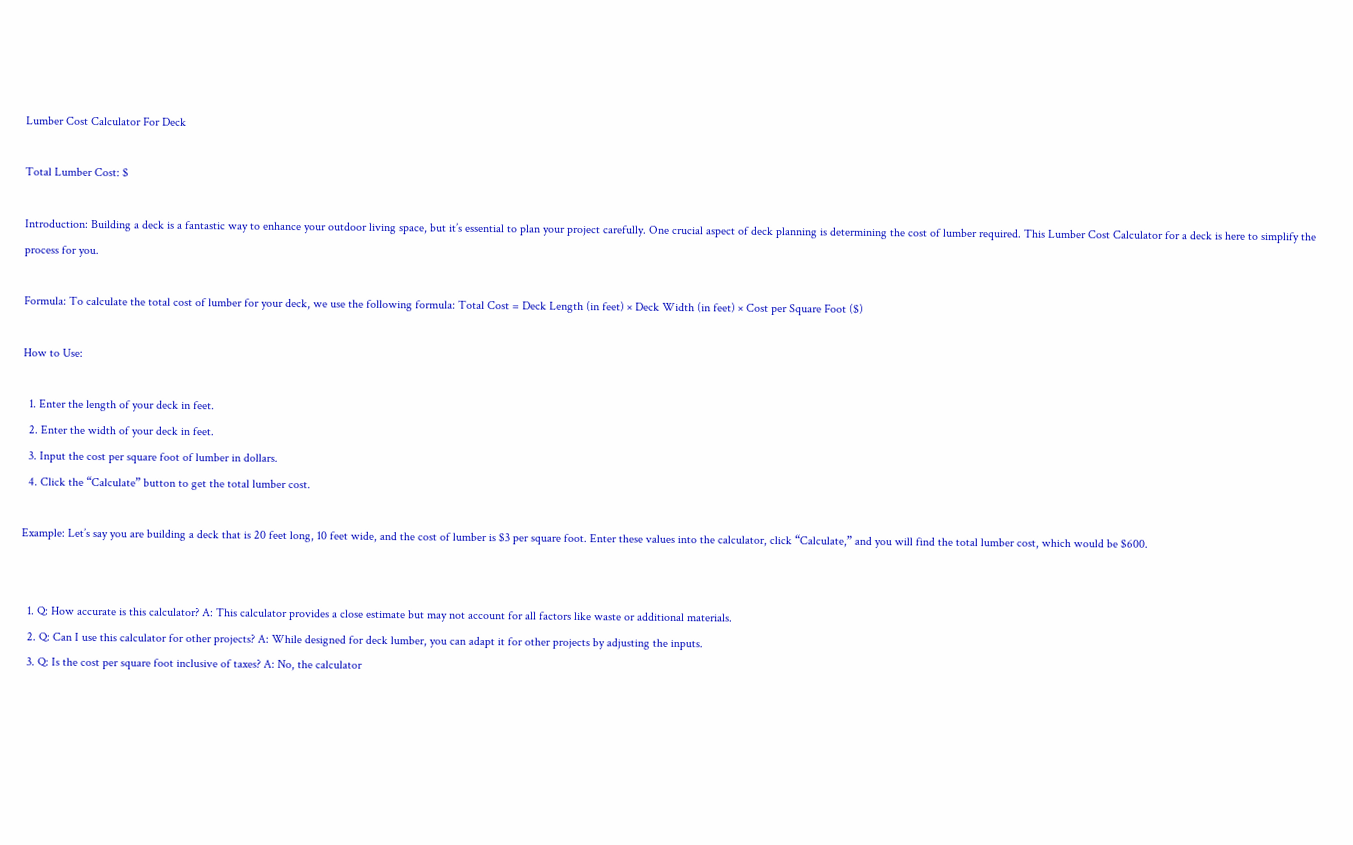Lumber Cost Calculator For Deck

Total Lumber Cost: $

Introduction: Building a deck is a fantastic way to enhance your outdoor living space, but it’s essential to plan your project carefully. One crucial aspect of deck planning is determining the cost of lumber required. This Lumber Cost Calculator for a deck is here to simplify the process for you.

Formula: To calculate the total cost of lumber for your deck, we use the following formula: Total Cost = Deck Length (in feet) × Deck Width (in feet) × Cost per Square Foot ($)

How to Use:

  1. Enter the length of your deck in feet.
  2. Enter the width of your deck in feet.
  3. Input the cost per square foot of lumber in dollars.
  4. Click the “Calculate” button to get the total lumber cost.

Example: Let’s say you are building a deck that is 20 feet long, 10 feet wide, and the cost of lumber is $3 per square foot. Enter these values into the calculator, click “Calculate,” and you will find the total lumber cost, which would be $600.


  1. Q: How accurate is this calculator? A: This calculator provides a close estimate but may not account for all factors like waste or additional materials.
  2. Q: Can I use this calculator for other projects? A: While designed for deck lumber, you can adapt it for other projects by adjusting the inputs.
  3. Q: Is the cost per square foot inclusive of taxes? A: No, the calculator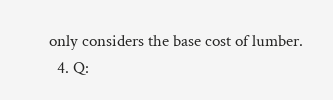only considers the base cost of lumber.
  4. Q: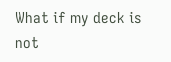What if my deck is not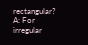rectangular? A: For irregular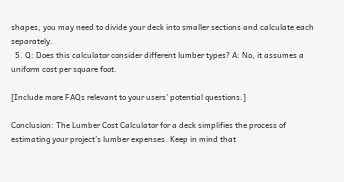shapes, you may need to divide your deck into smaller sections and calculate each separately.
  5. Q: Does this calculator consider different lumber types? A: No, it assumes a uniform cost per square foot.

[Include more FAQs relevant to your users’ potential questions.]

Conclusion: The Lumber Cost Calculator for a deck simplifies the process of estimating your project’s lumber expenses. Keep in mind that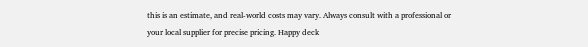this is an estimate, and real-world costs may vary. Always consult with a professional or your local supplier for precise pricing. Happy deck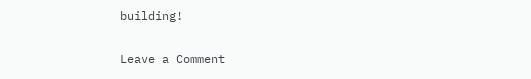building!

Leave a Comment